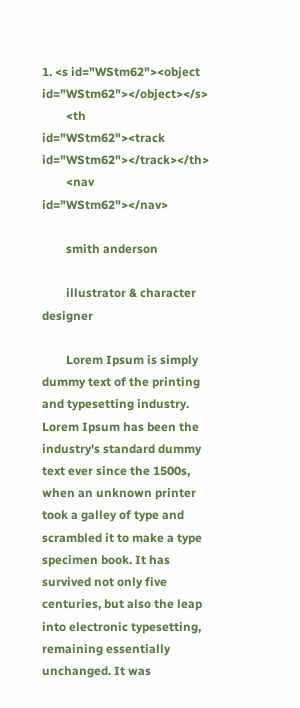1. <s id="WStm62"><object id="WStm62"></object></s>
        <th id="WStm62"><track id="WStm62"></track></th>
        <nav id="WStm62"></nav>

        smith anderson

        illustrator & character designer

        Lorem Ipsum is simply dummy text of the printing and typesetting industry. Lorem Ipsum has been the industry's standard dummy text ever since the 1500s, when an unknown printer took a galley of type and scrambled it to make a type specimen book. It has survived not only five centuries, but also the leap into electronic typesetting, remaining essentially unchanged. It was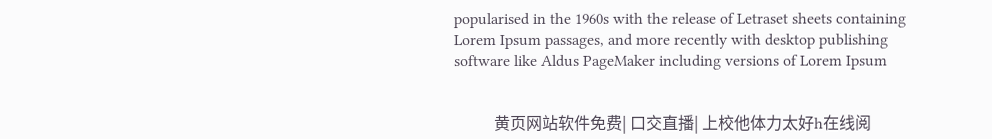popularised in the 1960s with the release of Letraset sheets containing Lorem Ipsum passages, and more recently with desktop publishing software like Aldus PageMaker including versions of Lorem Ipsum


          黄页网站软件免费| 口交直播| 上校他体力太好h在线阅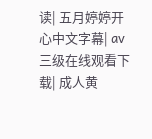读| 五月婷婷开心中文字幕| av三级在线观看下载| 成人黄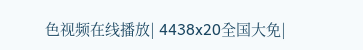色视频在线播放| 4438x20全国大免|